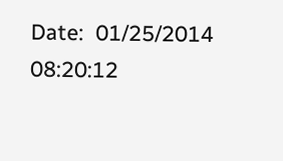Date:  01/25/2014 08:20:12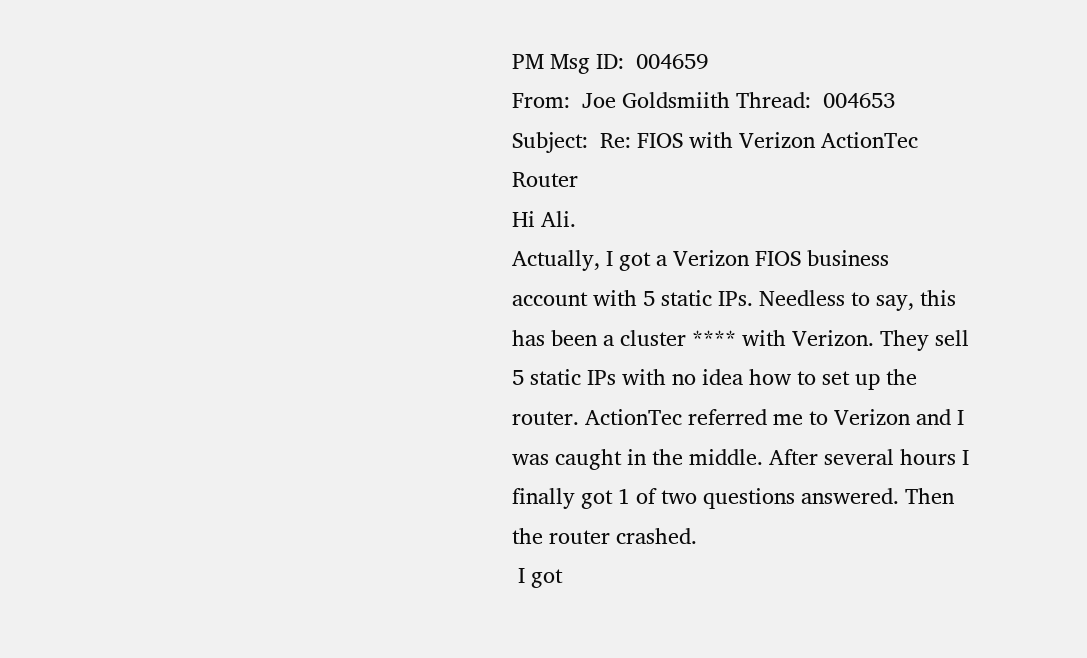PM Msg ID:  004659
From:  Joe Goldsmiith Thread:  004653
Subject:  Re: FIOS with Verizon ActionTec Router
Hi Ali.
Actually, I got a Verizon FIOS business account with 5 static IPs. Needless to say, this has been a cluster **** with Verizon. They sell 5 static IPs with no idea how to set up the router. ActionTec referred me to Verizon and I was caught in the middle. After several hours I finally got 1 of two questions answered. Then the router crashed.
 I got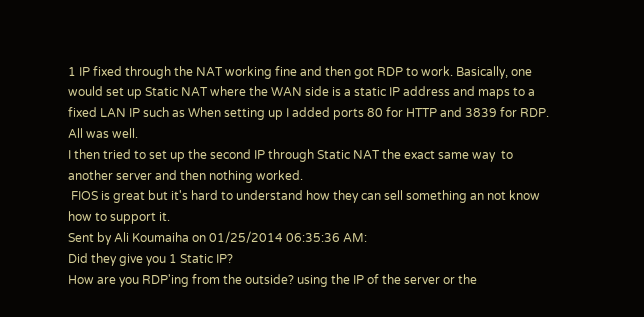1 IP fixed through the NAT working fine and then got RDP to work. Basically, one would set up Static NAT where the WAN side is a static IP address and maps to a fixed LAN IP such as When setting up I added ports 80 for HTTP and 3839 for RDP. All was well.
I then tried to set up the second IP through Static NAT the exact same way  to another server and then nothing worked.
 FIOS is great but it's hard to understand how they can sell something an not know how to support it.
Sent by Ali Koumaiha on 01/25/2014 06:35:36 AM:
Did they give you 1 Static IP?
How are you RDP'ing from the outside? using the IP of the server or the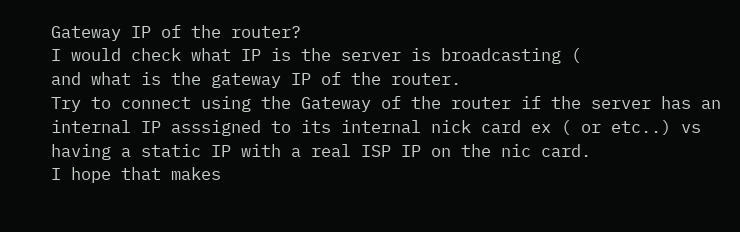Gateway IP of the router?
I would check what IP is the server is broadcasting (
and what is the gateway IP of the router.
Try to connect using the Gateway of the router if the server has an internal IP asssigned to its internal nick card ex ( or etc..) vs having a static IP with a real ISP IP on the nic card.
I hope that makes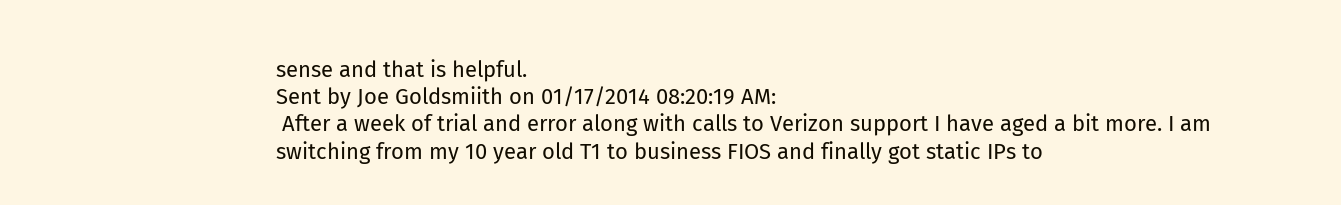sense and that is helpful.
Sent by Joe Goldsmiith on 01/17/2014 08:20:19 AM:
 After a week of trial and error along with calls to Verizon support I have aged a bit more. I am switching from my 10 year old T1 to business FIOS and finally got static IPs to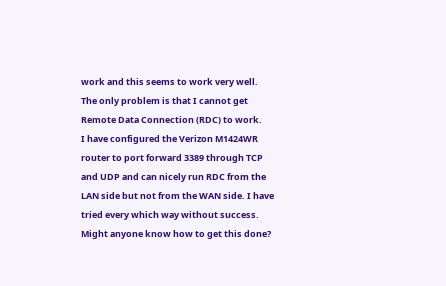work and this seems to work very well. The only problem is that I cannot get Remote Data Connection (RDC) to work.
I have configured the Verizon M1424WR router to port forward 3389 through TCP and UDP and can nicely run RDC from the LAN side but not from the WAN side. I have tried every which way without success. Might anyone know how to get this done?